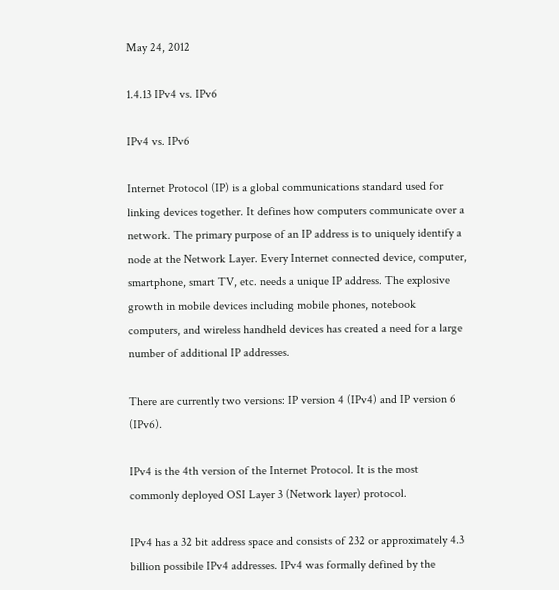May 24, 2012

1.4.13 IPv4 vs. IPv6

IPv4 vs. IPv6

Internet Protocol (IP) is a global communications standard used for linking devices together. It defines how computers communicate over a network. The primary purpose of an IP address is to uniquely identify a node at the Network Layer. Every Internet connected device, computer, smartphone, smart TV, etc. needs a unique IP address. The explosive growth in mobile devices including mobile phones, notebook computers, and wireless handheld devices has created a need for a large number of additional IP addresses.

There are currently two versions: IP version 4 (IPv4) and IP version 6 (IPv6).

IPv4 is the 4th version of the Internet Protocol. It is the most commonly deployed OSI Layer 3 (Network layer) protocol.

IPv4 has a 32 bit address space and consists of 232 or approximately 4.3 billion possibile IPv4 addresses. IPv4 was formally defined by the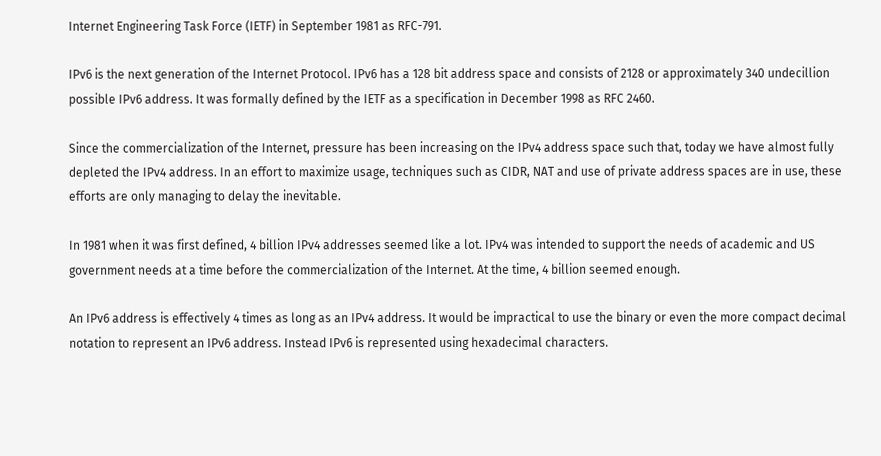Internet Engineering Task Force (IETF) in September 1981 as RFC-791.

IPv6 is the next generation of the Internet Protocol. IPv6 has a 128 bit address space and consists of 2128 or approximately 340 undecillion possible IPv6 address. It was formally defined by the IETF as a specification in December 1998 as RFC 2460.

Since the commercialization of the Internet, pressure has been increasing on the IPv4 address space such that, today we have almost fully depleted the IPv4 address. In an effort to maximize usage, techniques such as CIDR, NAT and use of private address spaces are in use, these efforts are only managing to delay the inevitable.

In 1981 when it was first defined, 4 billion IPv4 addresses seemed like a lot. IPv4 was intended to support the needs of academic and US government needs at a time before the commercialization of the Internet. At the time, 4 billion seemed enough.

An IPv6 address is effectively 4 times as long as an IPv4 address. It would be impractical to use the binary or even the more compact decimal notation to represent an IPv6 address. Instead IPv6 is represented using hexadecimal characters.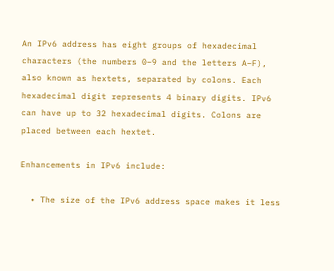An IPv6 address has eight groups of hexadecimal characters (the numbers 0–9 and the letters A–F),
also known as hextets, separated by colons. Each hexadecimal digit represents 4 binary digits. IPv6
can have up to 32 hexadecimal digits. Colons are placed between each hextet.

Enhancements in IPv6 include:

  • The size of the IPv6 address space makes it less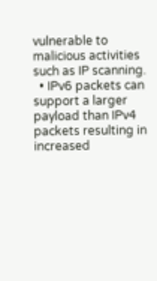vulnerable to malicious activities such as IP scanning.
  • IPv6 packets can support a larger payload than IPv4 packets resulting in increased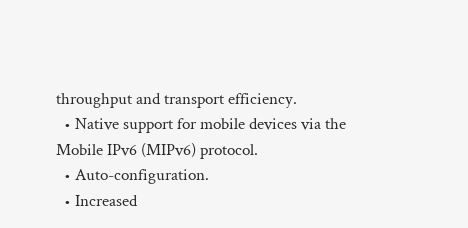throughput and transport efficiency.
  • Native support for mobile devices via the Mobile IPv6 (MIPv6) protocol.
  • Auto-configuration.
  • Increased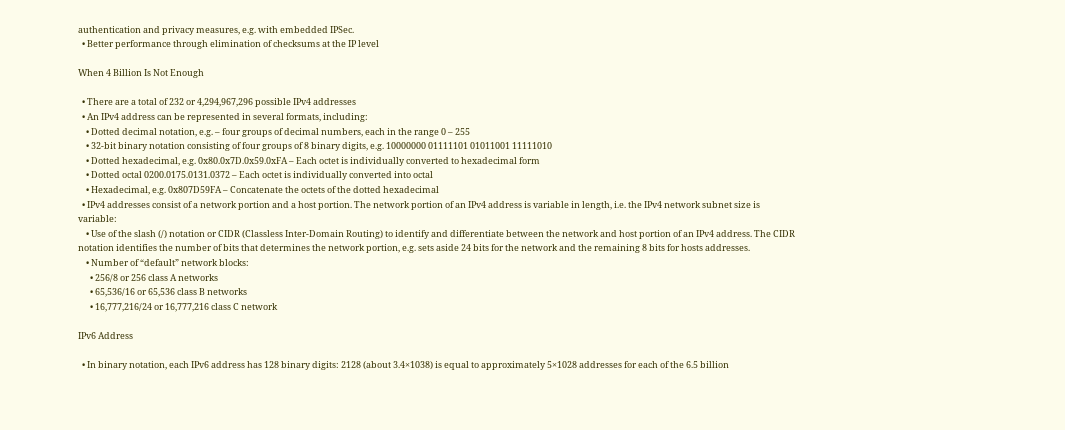authentication and privacy measures, e.g. with embedded IPSec.
  • Better performance through elimination of checksums at the IP level

When 4 Billion Is Not Enough

  • There are a total of 232 or 4,294,967,296 possible IPv4 addresses
  • An IPv4 address can be represented in several formats, including:
    • Dotted decimal notation, e.g. – four groups of decimal numbers, each in the range 0 – 255
    • 32-bit binary notation consisting of four groups of 8 binary digits, e.g. 10000000 01111101 01011001 11111010
    • Dotted hexadecimal, e.g. 0x80.0x7D.0x59.0xFA – Each octet is individually converted to hexadecimal form
    • Dotted octal 0200.0175.0131.0372 – Each octet is individually converted into octal
    • Hexadecimal, e.g. 0x807D59FA – Concatenate the octets of the dotted hexadecimal
  • IPv4 addresses consist of a network portion and a host portion. The network portion of an IPv4 address is variable in length, i.e. the IPv4 network subnet size is variable:
    • Use of the slash (/) notation or CIDR (Classless Inter-Domain Routing) to identify and differentiate between the network and host portion of an IPv4 address. The CIDR notation identifies the number of bits that determines the network portion, e.g. sets aside 24 bits for the network and the remaining 8 bits for hosts addresses.
    • Number of “default” network blocks:
      • 256/8 or 256 class A networks
      • 65,536/16 or 65,536 class B networks
      • 16,777,216/24 or 16,777,216 class C network

IPv6 Address

  • In binary notation, each IPv6 address has 128 binary digits: 2128 (about 3.4×1038) is equal to approximately 5×1028 addresses for each of the 6.5 billion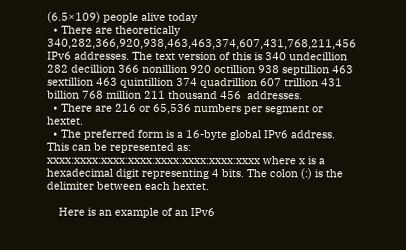(6.5×109) people alive today
  • There are theoretically 340,282,366,920,938,463,463,374,607,431,768,211,456 IPv6 addresses. The text version of this is 340 undecillion 282 decillion 366 nonillion 920 octillion 938 septillion 463 sextillion 463 quintillion 374 quadrillion 607 trillion 431 billion 768 million 211 thousand 456  addresses.
  • There are 216 or 65,536 numbers per segment or hextet.
  • The preferred form is a 16-byte global IPv6 address. This can be represented as: xxxx:xxxx:xxxx:xxxx:xxxx:xxxx:xxxx:xxxx where x is a hexadecimal digit representing 4 bits. The colon (:) is the delimiter between each hextet.

    Here is an example of an IPv6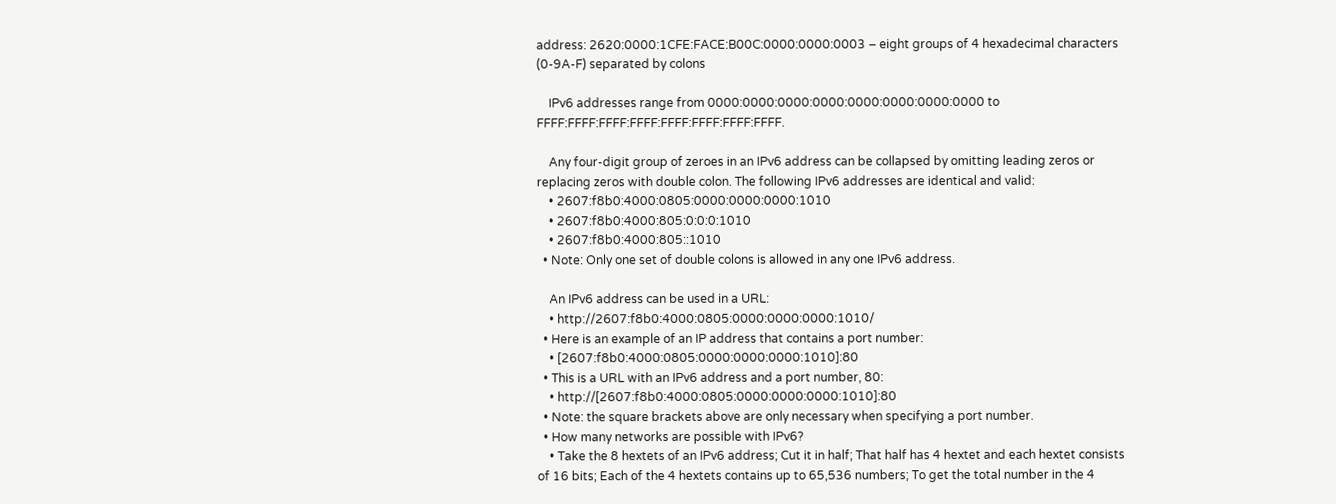address: 2620:0000:1CFE:FACE:B00C:0000:0000:0003 – eight groups of 4 hexadecimal characters (0-9A-F) separated by colons

    IPv6 addresses range from 0000:0000:0000:0000:0000:0000:0000:0000 to FFFF:FFFF:FFFF:FFFF:FFFF:FFFF:FFFF:FFFF.

    Any four-digit group of zeroes in an IPv6 address can be collapsed by omitting leading zeros or replacing zeros with double colon. The following IPv6 addresses are identical and valid:
    • 2607:f8b0:4000:0805:0000:0000:0000:1010
    • 2607:f8b0:4000:805:0:0:0:1010
    • 2607:f8b0:4000:805::1010
  • Note: Only one set of double colons is allowed in any one IPv6 address.

    An IPv6 address can be used in a URL:
    • http://2607:f8b0:4000:0805:0000:0000:0000:1010/
  • Here is an example of an IP address that contains a port number:
    • [2607:f8b0:4000:0805:0000:0000:0000:1010]:80
  • This is a URL with an IPv6 address and a port number, 80:
    • http://[2607:f8b0:4000:0805:0000:0000:0000:1010]:80
  • Note: the square brackets above are only necessary when specifying a port number.
  • How many networks are possible with IPv6?
    • Take the 8 hextets of an IPv6 address; Cut it in half; That half has 4 hextet and each hextet consists of 16 bits; Each of the 4 hextets contains up to 65,536 numbers; To get the total number in the 4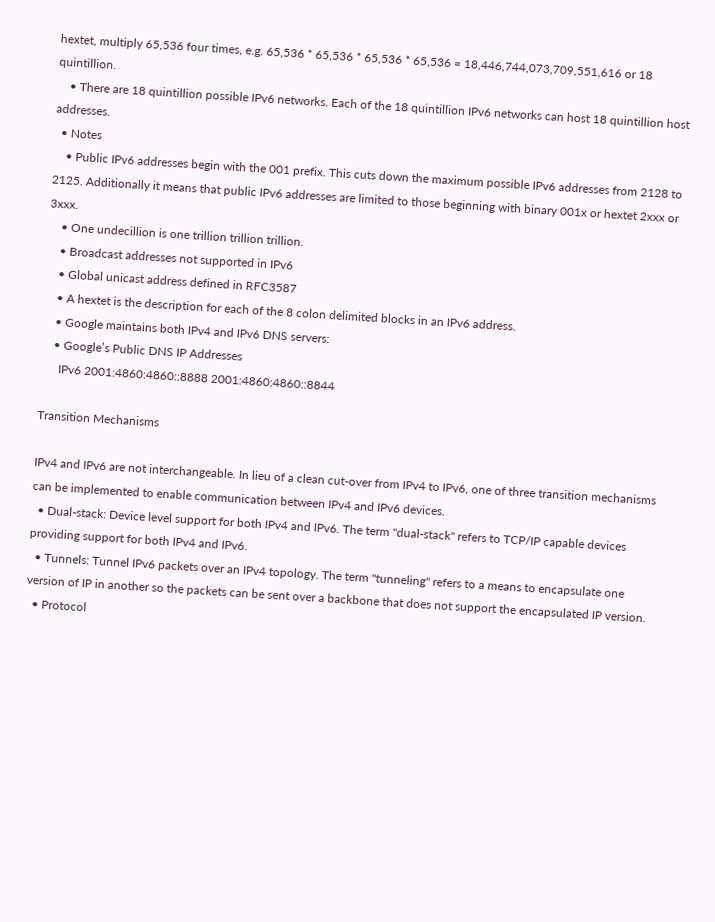hextet, multiply 65,536 four times, e.g. 65,536 * 65,536 * 65,536 * 65,536 = 18,446,744,073,709,551,616 or 18 quintillion.
    • There are 18 quintillion possible IPv6 networks. Each of the 18 quintillion IPv6 networks can host 18 quintillion host addresses.
  • Notes
    • Public IPv6 addresses begin with the 001 prefix. This cuts down the maximum possible IPv6 addresses from 2128 to 2125. Additionally it means that public IPv6 addresses are limited to those beginning with binary 001x or hextet 2xxx or 3xxx.
    • One undecillion is one trillion trillion trillion.
    • Broadcast addresses not supported in IPv6
    • Global unicast address defined in RFC3587
    • A hextet is the description for each of the 8 colon delimited blocks in an IPv6 address.
    • Google maintains both IPv4 and IPv6 DNS servers:
    • Google’s Public DNS IP Addresses
      IPv6 2001:4860:4860::8888 2001:4860:4860::8844

Transition Mechanisms

IPv4 and IPv6 are not interchangeable. In lieu of a clean cut-over from IPv4 to IPv6, one of three transition mechanisms can be implemented to enable communication between IPv4 and IPv6 devices.
  • Dual-stack: Device level support for both IPv4 and IPv6. The term "dual-stack" refers to TCP/IP capable devices providing support for both IPv4 and IPv6.
  • Tunnels: Tunnel IPv6 packets over an IPv4 topology. The term "tunneling" refers to a means to encapsulate one version of IP in another so the packets can be sent over a backbone that does not support the encapsulated IP version.
  • Protocol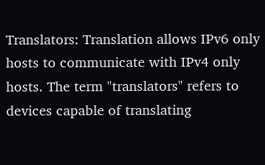Translators: Translation allows IPv6 only hosts to communicate with IPv4 only hosts. The term "translators" refers to devices capable of translating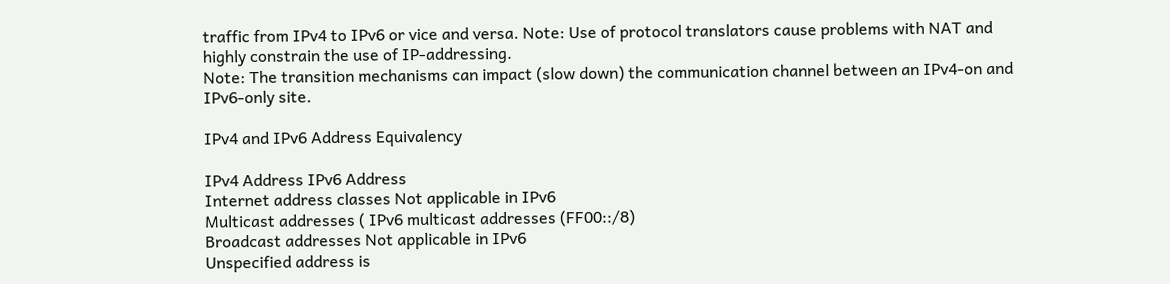traffic from IPv4 to IPv6 or vice and versa. Note: Use of protocol translators cause problems with NAT and highly constrain the use of IP-addressing.
Note: The transition mechanisms can impact (slow down) the communication channel between an IPv4-on and IPv6-only site.

IPv4 and IPv6 Address Equivalency

IPv4 Address IPv6 Address
Internet address classes Not applicable in IPv6
Multicast addresses ( IPv6 multicast addresses (FF00::/8)
Broadcast addresses Not applicable in IPv6
Unspecified address is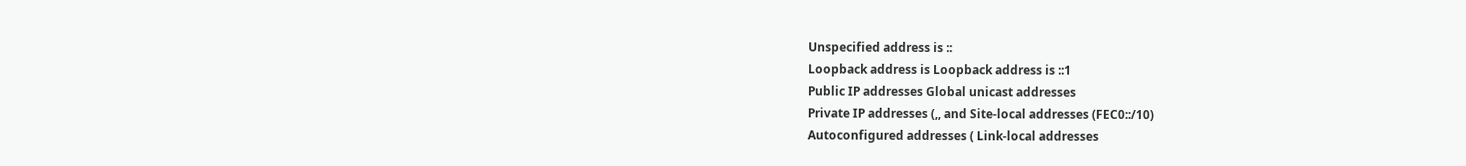Unspecified address is ::
Loopback address is Loopback address is ::1
Public IP addresses Global unicast addresses
Private IP addresses (,, and Site-local addresses (FEC0::/10)
Autoconfigured addresses ( Link-local addresses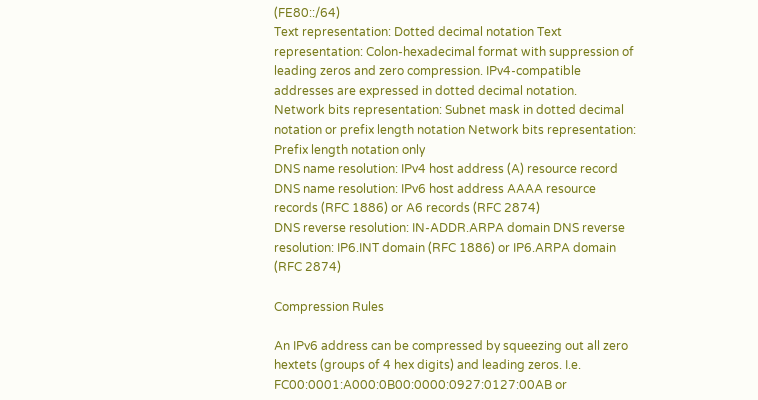(FE80::/64)
Text representation: Dotted decimal notation Text representation: Colon-hexadecimal format with suppression of leading zeros and zero compression. IPv4-compatible addresses are expressed in dotted decimal notation.
Network bits representation: Subnet mask in dotted decimal notation or prefix length notation Network bits representation: Prefix length notation only
DNS name resolution: IPv4 host address (A) resource record DNS name resolution: IPv6 host address AAAA resource records (RFC 1886) or A6 records (RFC 2874)
DNS reverse resolution: IN-ADDR.ARPA domain DNS reverse resolution: IP6.INT domain (RFC 1886) or IP6.ARPA domain (RFC 2874)

Compression Rules

An IPv6 address can be compressed by squeezing out all zero hextets (groups of 4 hex digits) and leading zeros. I.e. FC00:0001:A000:0B00:0000:0927:0127:00AB or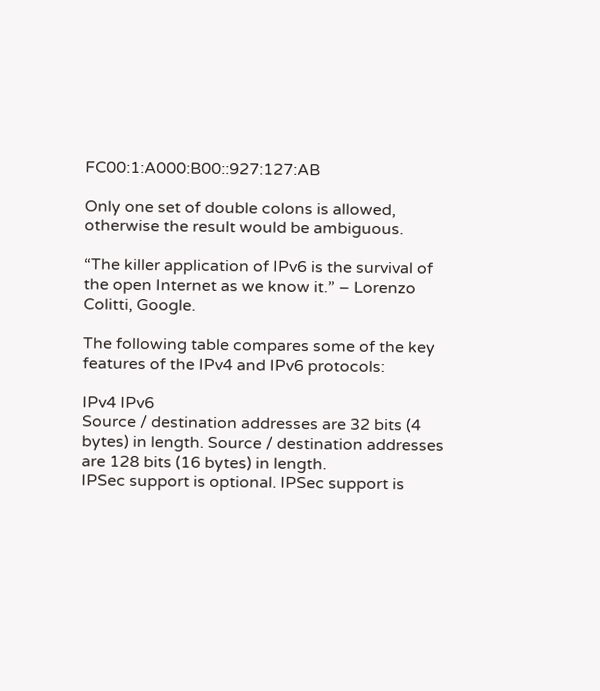FC00:1:A000:B00::927:127:AB

Only one set of double colons is allowed, otherwise the result would be ambiguous.

“The killer application of IPv6 is the survival of the open Internet as we know it.” – Lorenzo Colitti, Google.

The following table compares some of the key features of the IPv4 and IPv6 protocols:

IPv4 IPv6
Source / destination addresses are 32 bits (4 bytes) in length. Source / destination addresses are 128 bits (16 bytes) in length.
IPSec support is optional. IPSec support is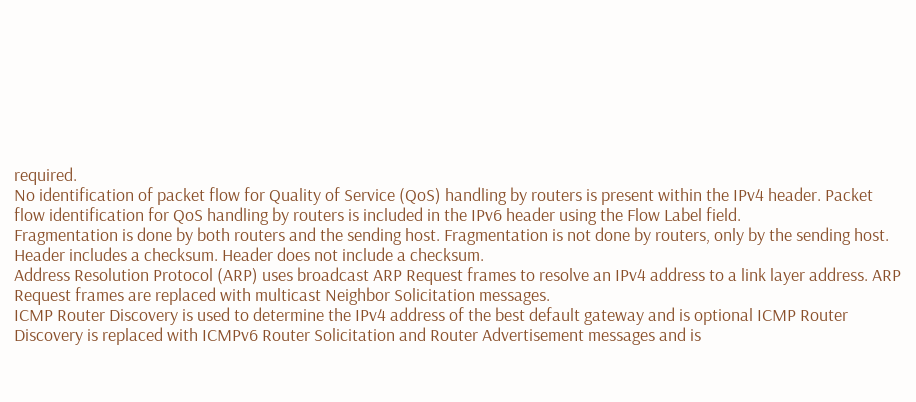required.
No identification of packet flow for Quality of Service (QoS) handling by routers is present within the IPv4 header. Packet flow identification for QoS handling by routers is included in the IPv6 header using the Flow Label field.
Fragmentation is done by both routers and the sending host. Fragmentation is not done by routers, only by the sending host.
Header includes a checksum. Header does not include a checksum.
Address Resolution Protocol (ARP) uses broadcast ARP Request frames to resolve an IPv4 address to a link layer address. ARP Request frames are replaced with multicast Neighbor Solicitation messages.
ICMP Router Discovery is used to determine the IPv4 address of the best default gateway and is optional ICMP Router Discovery is replaced with ICMPv6 Router Solicitation and Router Advertisement messages and is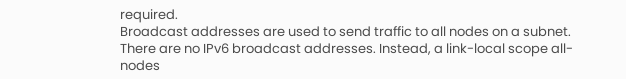required.
Broadcast addresses are used to send traffic to all nodes on a subnet. There are no IPv6 broadcast addresses. Instead, a link-local scope all-nodes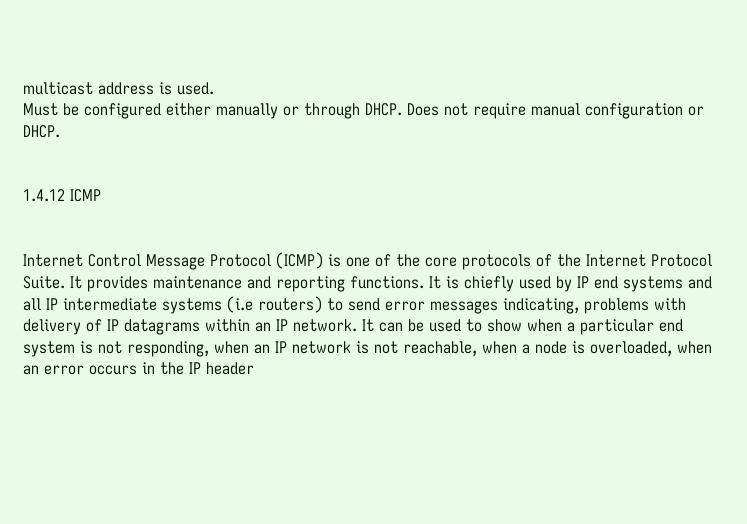multicast address is used.
Must be configured either manually or through DHCP. Does not require manual configuration or DHCP.


1.4.12 ICMP


Internet Control Message Protocol (ICMP) is one of the core protocols of the Internet Protocol Suite. It provides maintenance and reporting functions. It is chiefly used by IP end systems and all IP intermediate systems (i.e routers) to send error messages indicating, problems with delivery of IP datagrams within an IP network. It can be used to show when a particular end system is not responding, when an IP network is not reachable, when a node is overloaded, when an error occurs in the IP header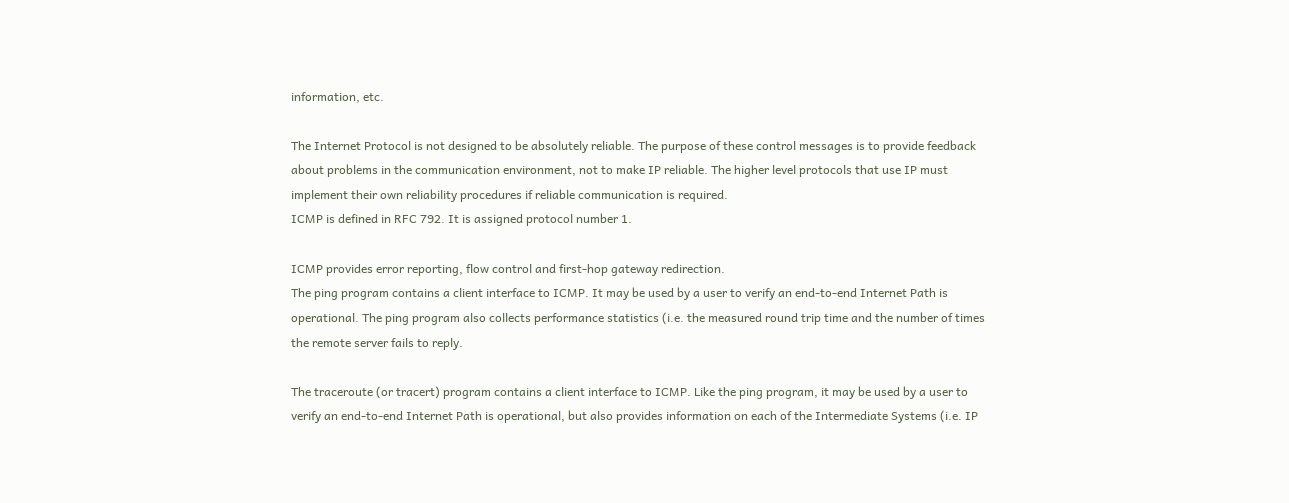information, etc.

The Internet Protocol is not designed to be absolutely reliable. The purpose of these control messages is to provide feedback about problems in the communication environment, not to make IP reliable. The higher level protocols that use IP must implement their own reliability procedures if reliable communication is required.
ICMP is defined in RFC 792. It is assigned protocol number 1.

ICMP provides error reporting, flow control and first-hop gateway redirection.
The ping program contains a client interface to ICMP. It may be used by a user to verify an end-to-end Internet Path is operational. The ping program also collects performance statistics (i.e. the measured round trip time and the number of times the remote server fails to reply.

The traceroute (or tracert) program contains a client interface to ICMP. Like the ping program, it may be used by a user to verify an end-to-end Internet Path is operational, but also provides information on each of the Intermediate Systems (i.e. IP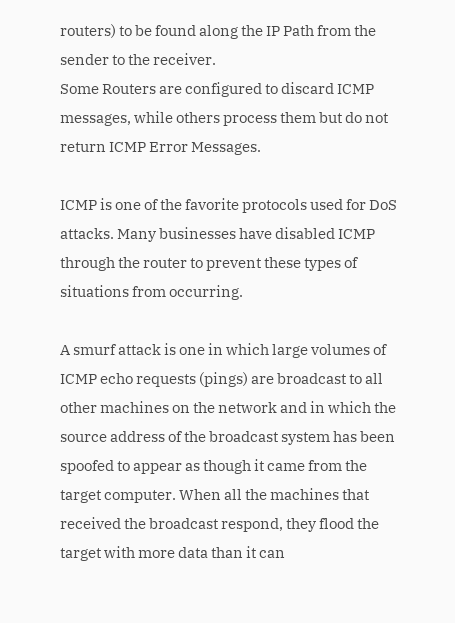routers) to be found along the IP Path from the sender to the receiver.
Some Routers are configured to discard ICMP messages, while others process them but do not return ICMP Error Messages.

ICMP is one of the favorite protocols used for DoS attacks. Many businesses have disabled ICMP through the router to prevent these types of situations from occurring.

A smurf attack is one in which large volumes of ICMP echo requests (pings) are broadcast to all other machines on the network and in which the source address of the broadcast system has been spoofed to appear as though it came from the target computer. When all the machines that received the broadcast respond, they flood the target with more data than it can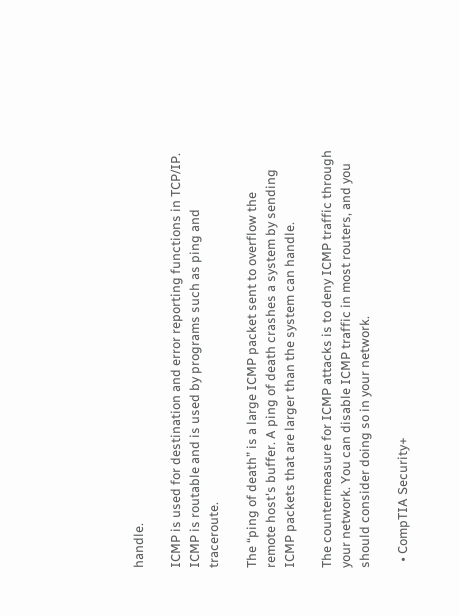handle.

ICMP is used for destination and error reporting functions in TCP/IP. ICMP is routable and is used by programs such as ping and traceroute.

The “ping of death” is a large ICMP packet sent to overflow the remote host's buffer. A ping of death crashes a system by sending ICMP packets that are larger than the system can handle.

The countermeasure for ICMP attacks is to deny ICMP traffic through your network. You can disable ICMP traffic in most routers, and you should consider doing so in your network.

  • CompTIA Security+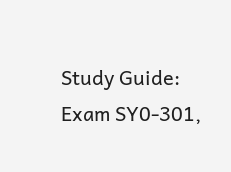Study Guide: Exam SY0-301,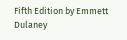Fifth Edition by Emmett Dulaney